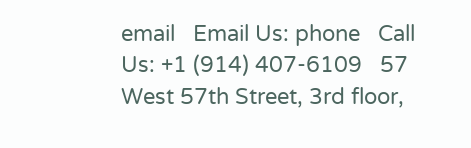email   Email Us: phone   Call Us: +1 (914) 407-6109   57 West 57th Street, 3rd floor,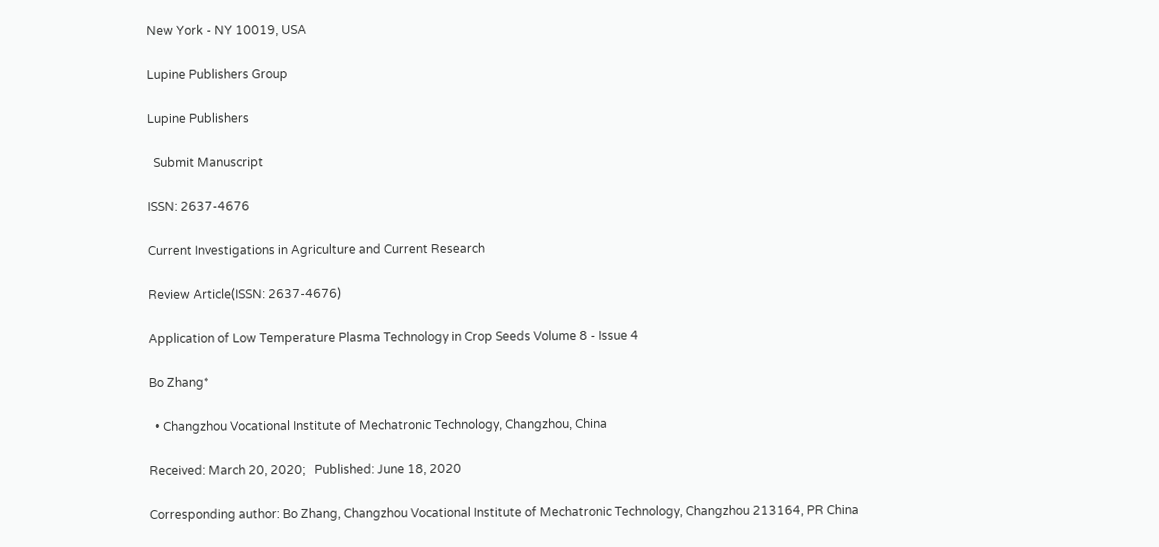New York - NY 10019, USA

Lupine Publishers Group

Lupine Publishers

  Submit Manuscript

ISSN: 2637-4676

Current Investigations in Agriculture and Current Research

Review Article(ISSN: 2637-4676)

Application of Low Temperature Plasma Technology in Crop Seeds Volume 8 - Issue 4

Bo Zhang*

  • Changzhou Vocational Institute of Mechatronic Technology, Changzhou, China

Received: March 20, 2020;   Published: June 18, 2020

Corresponding author: Bo Zhang, Changzhou Vocational Institute of Mechatronic Technology, Changzhou 213164, PR China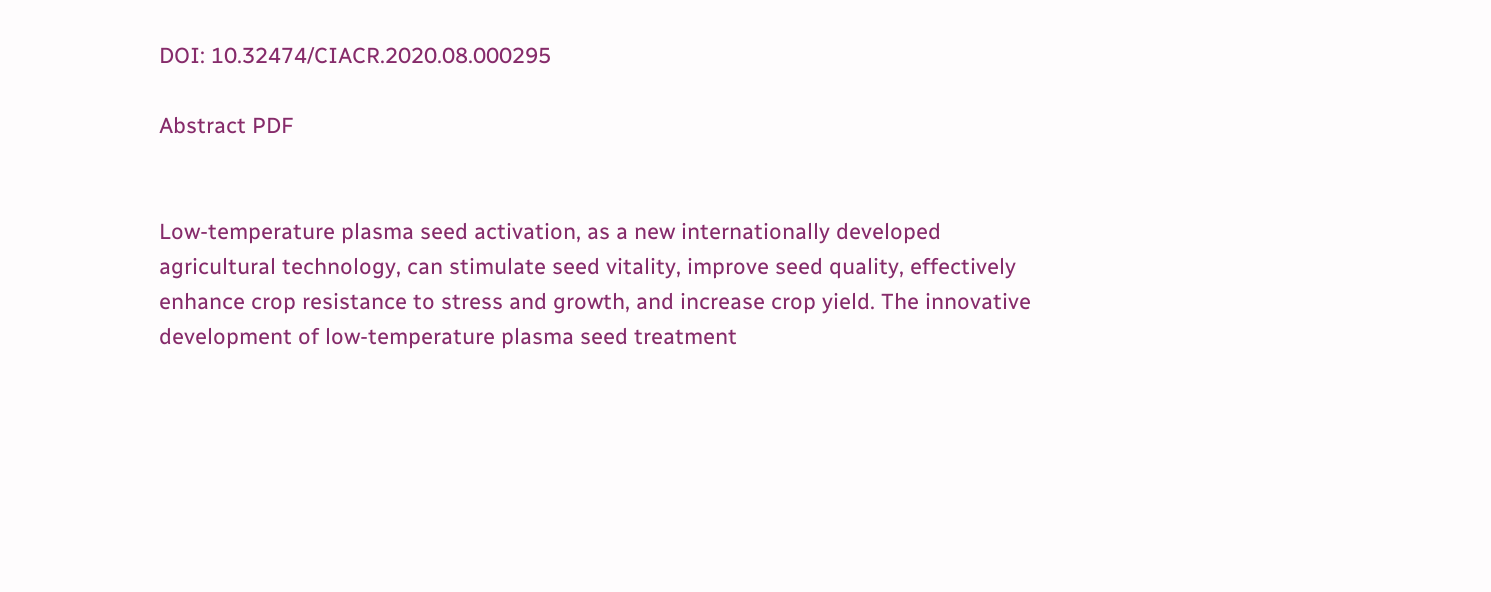DOI: 10.32474/CIACR.2020.08.000295

Abstract PDF


Low-temperature plasma seed activation, as a new internationally developed agricultural technology, can stimulate seed vitality, improve seed quality, effectively enhance crop resistance to stress and growth, and increase crop yield. The innovative development of low-temperature plasma seed treatment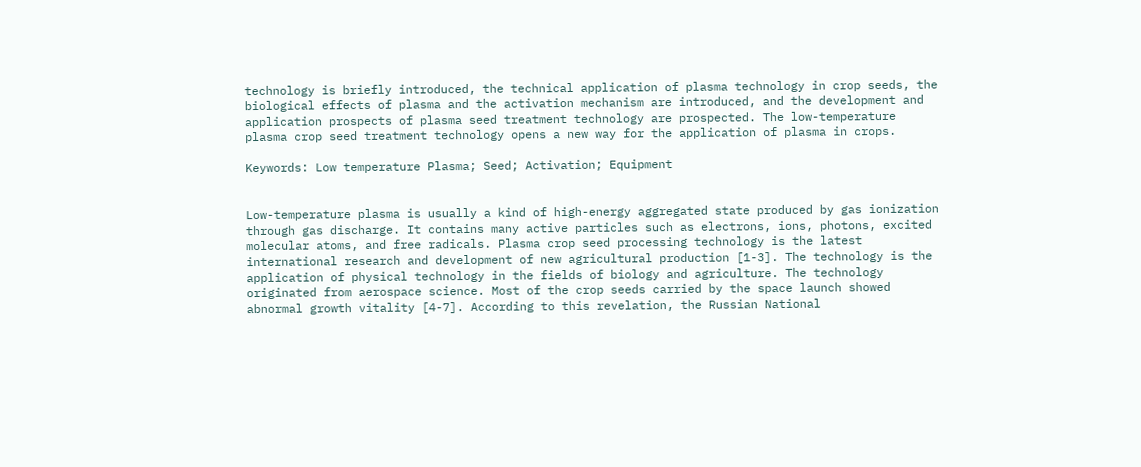technology is briefly introduced, the technical application of plasma technology in crop seeds, the biological effects of plasma and the activation mechanism are introduced, and the development and application prospects of plasma seed treatment technology are prospected. The low-temperature plasma crop seed treatment technology opens a new way for the application of plasma in crops.

Keywords: Low temperature Plasma; Seed; Activation; Equipment


Low-temperature plasma is usually a kind of high-energy aggregated state produced by gas ionization through gas discharge. It contains many active particles such as electrons, ions, photons, excited molecular atoms, and free radicals. Plasma crop seed processing technology is the latest international research and development of new agricultural production [1-3]. The technology is the application of physical technology in the fields of biology and agriculture. The technology originated from aerospace science. Most of the crop seeds carried by the space launch showed abnormal growth vitality [4-7]. According to this revelation, the Russian National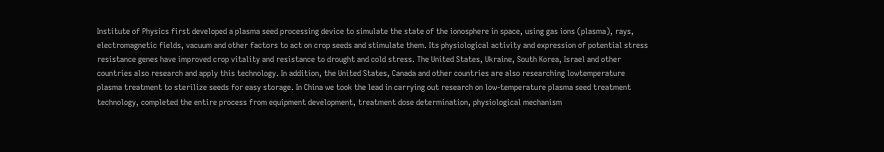Institute of Physics first developed a plasma seed processing device to simulate the state of the ionosphere in space, using gas ions (plasma), rays, electromagnetic fields, vacuum and other factors to act on crop seeds and stimulate them. Its physiological activity and expression of potential stress resistance genes have improved crop vitality and resistance to drought and cold stress. The United States, Ukraine, South Korea, Israel and other countries also research and apply this technology. In addition, the United States, Canada and other countries are also researching lowtemperature plasma treatment to sterilize seeds for easy storage. In China we took the lead in carrying out research on low-temperature plasma seed treatment technology, completed the entire process from equipment development, treatment dose determination, physiological mechanism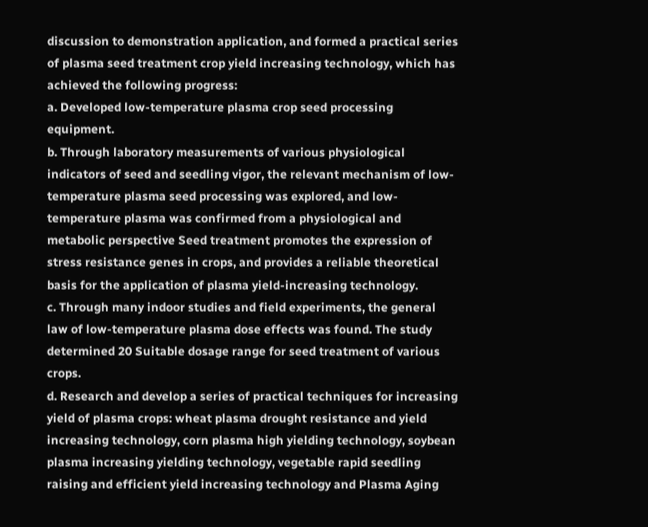discussion to demonstration application, and formed a practical series of plasma seed treatment crop yield increasing technology, which has achieved the following progress:
a. Developed low-temperature plasma crop seed processing equipment.
b. Through laboratory measurements of various physiological indicators of seed and seedling vigor, the relevant mechanism of low-temperature plasma seed processing was explored, and low-temperature plasma was confirmed from a physiological and metabolic perspective Seed treatment promotes the expression of stress resistance genes in crops, and provides a reliable theoretical basis for the application of plasma yield-increasing technology.
c. Through many indoor studies and field experiments, the general law of low-temperature plasma dose effects was found. The study determined 20 Suitable dosage range for seed treatment of various crops.
d. Research and develop a series of practical techniques for increasing yield of plasma crops: wheat plasma drought resistance and yield increasing technology, corn plasma high yielding technology, soybean plasma increasing yielding technology, vegetable rapid seedling raising and efficient yield increasing technology and Plasma Aging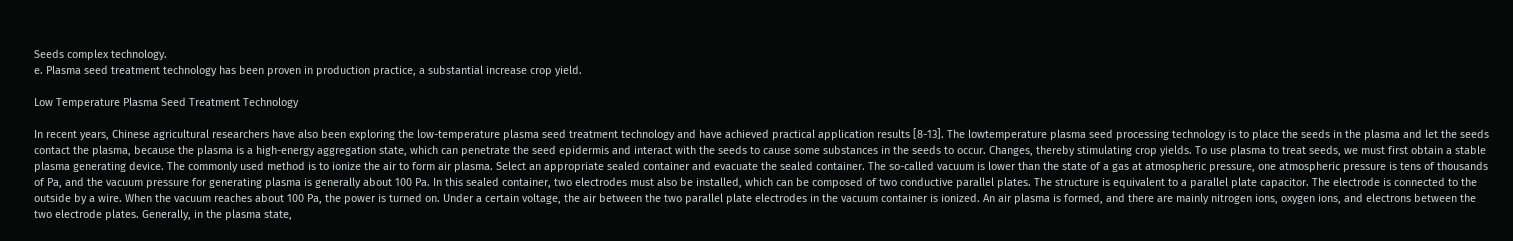Seeds complex technology.
e. Plasma seed treatment technology has been proven in production practice, a substantial increase crop yield.

Low Temperature Plasma Seed Treatment Technology

In recent years, Chinese agricultural researchers have also been exploring the low-temperature plasma seed treatment technology and have achieved practical application results [8-13]. The lowtemperature plasma seed processing technology is to place the seeds in the plasma and let the seeds contact the plasma, because the plasma is a high-energy aggregation state, which can penetrate the seed epidermis and interact with the seeds to cause some substances in the seeds to occur. Changes, thereby stimulating crop yields. To use plasma to treat seeds, we must first obtain a stable plasma generating device. The commonly used method is to ionize the air to form air plasma. Select an appropriate sealed container and evacuate the sealed container. The so-called vacuum is lower than the state of a gas at atmospheric pressure, one atmospheric pressure is tens of thousands of Pa, and the vacuum pressure for generating plasma is generally about 100 Pa. In this sealed container, two electrodes must also be installed, which can be composed of two conductive parallel plates. The structure is equivalent to a parallel plate capacitor. The electrode is connected to the outside by a wire. When the vacuum reaches about 100 Pa, the power is turned on. Under a certain voltage, the air between the two parallel plate electrodes in the vacuum container is ionized. An air plasma is formed, and there are mainly nitrogen ions, oxygen ions, and electrons between the two electrode plates. Generally, in the plasma state,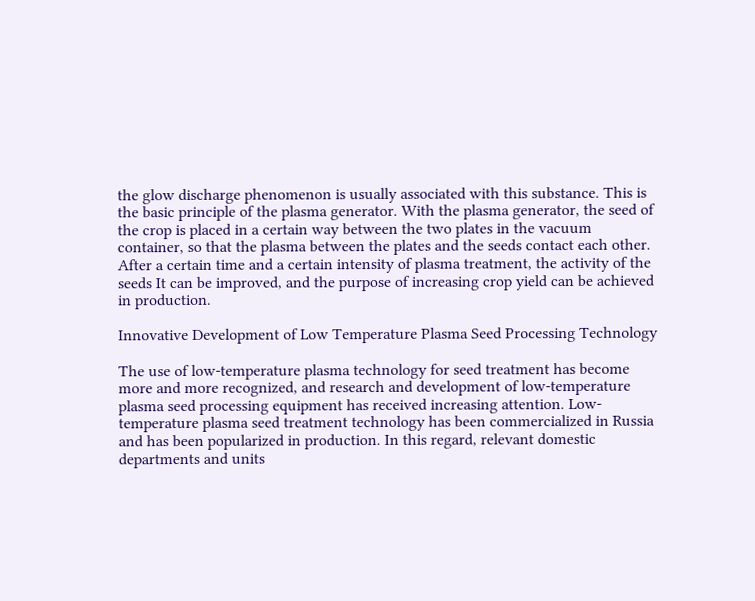the glow discharge phenomenon is usually associated with this substance. This is the basic principle of the plasma generator. With the plasma generator, the seed of the crop is placed in a certain way between the two plates in the vacuum container, so that the plasma between the plates and the seeds contact each other. After a certain time and a certain intensity of plasma treatment, the activity of the seeds It can be improved, and the purpose of increasing crop yield can be achieved in production.

Innovative Development of Low Temperature Plasma Seed Processing Technology

The use of low-temperature plasma technology for seed treatment has become more and more recognized, and research and development of low-temperature plasma seed processing equipment has received increasing attention. Low-temperature plasma seed treatment technology has been commercialized in Russia and has been popularized in production. In this regard, relevant domestic departments and units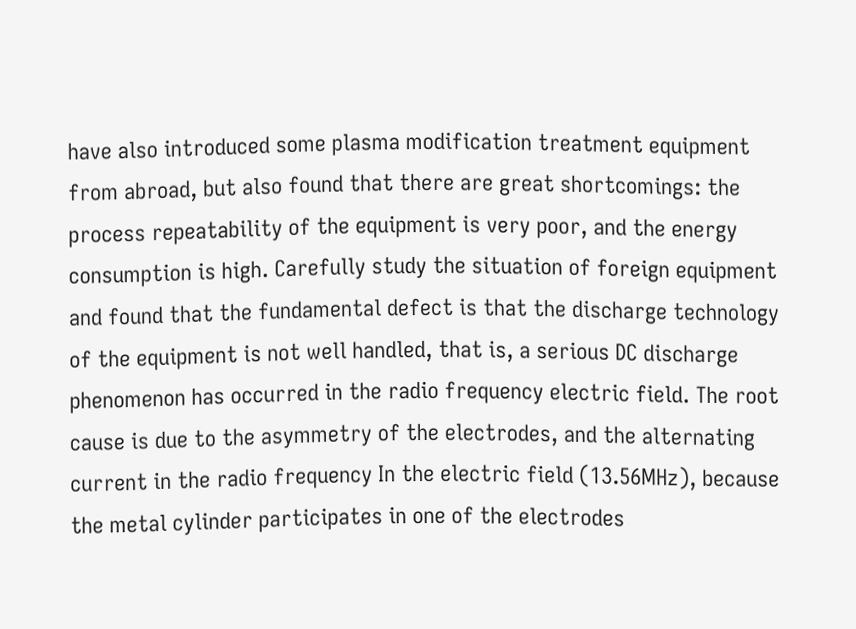have also introduced some plasma modification treatment equipment from abroad, but also found that there are great shortcomings: the process repeatability of the equipment is very poor, and the energy consumption is high. Carefully study the situation of foreign equipment and found that the fundamental defect is that the discharge technology of the equipment is not well handled, that is, a serious DC discharge phenomenon has occurred in the radio frequency electric field. The root cause is due to the asymmetry of the electrodes, and the alternating current in the radio frequency In the electric field (13.56MHz), because the metal cylinder participates in one of the electrodes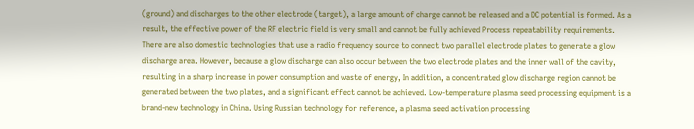(ground) and discharges to the other electrode (target), a large amount of charge cannot be released and a DC potential is formed. As a result, the effective power of the RF electric field is very small and cannot be fully achieved Process repeatability requirements. There are also domestic technologies that use a radio frequency source to connect two parallel electrode plates to generate a glow discharge area. However, because a glow discharge can also occur between the two electrode plates and the inner wall of the cavity, resulting in a sharp increase in power consumption and waste of energy, In addition, a concentrated glow discharge region cannot be generated between the two plates, and a significant effect cannot be achieved. Low-temperature plasma seed processing equipment is a brand-new technology in China. Using Russian technology for reference, a plasma seed activation processing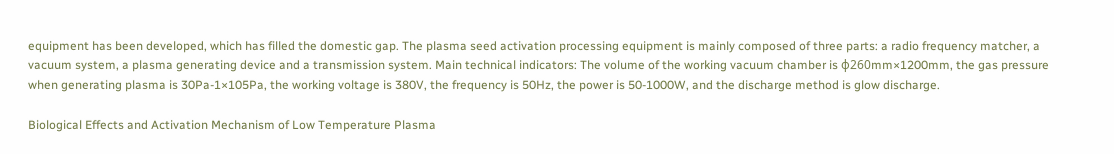equipment has been developed, which has filled the domestic gap. The plasma seed activation processing equipment is mainly composed of three parts: a radio frequency matcher, a vacuum system, a plasma generating device and a transmission system. Main technical indicators: The volume of the working vacuum chamber is φ260mm×1200mm, the gas pressure when generating plasma is 30Pa-1×105Pa, the working voltage is 380V, the frequency is 50Hz, the power is 50-1000W, and the discharge method is glow discharge.

Biological Effects and Activation Mechanism of Low Temperature Plasma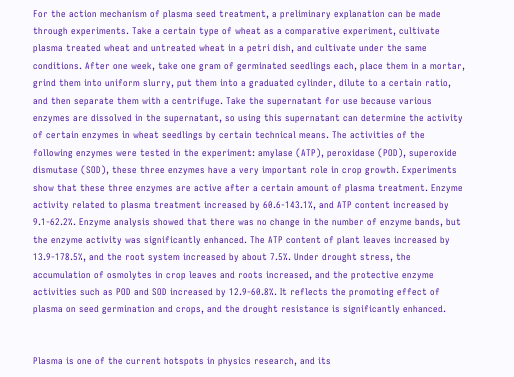For the action mechanism of plasma seed treatment, a preliminary explanation can be made through experiments. Take a certain type of wheat as a comparative experiment, cultivate plasma treated wheat and untreated wheat in a petri dish, and cultivate under the same conditions. After one week, take one gram of germinated seedlings each, place them in a mortar, grind them into uniform slurry, put them into a graduated cylinder, dilute to a certain ratio, and then separate them with a centrifuge. Take the supernatant for use because various enzymes are dissolved in the supernatant, so using this supernatant can determine the activity of certain enzymes in wheat seedlings by certain technical means. The activities of the following enzymes were tested in the experiment: amylase (ATP), peroxidase (POD), superoxide dismutase (SOD), these three enzymes have a very important role in crop growth. Experiments show that these three enzymes are active after a certain amount of plasma treatment. Enzyme activity related to plasma treatment increased by 60.6-143.1%, and ATP content increased by 9.1-62.2%. Enzyme analysis showed that there was no change in the number of enzyme bands, but the enzyme activity was significantly enhanced. The ATP content of plant leaves increased by 13.9-178.5%, and the root system increased by about 7.5%. Under drought stress, the accumulation of osmolytes in crop leaves and roots increased, and the protective enzyme activities such as POD and SOD increased by 12.9-60.8%. It reflects the promoting effect of plasma on seed germination and crops, and the drought resistance is significantly enhanced.


Plasma is one of the current hotspots in physics research, and its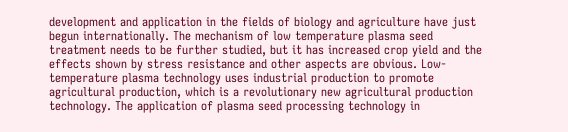development and application in the fields of biology and agriculture have just begun internationally. The mechanism of low temperature plasma seed treatment needs to be further studied, but it has increased crop yield and the effects shown by stress resistance and other aspects are obvious. Low-temperature plasma technology uses industrial production to promote agricultural production, which is a revolutionary new agricultural production technology. The application of plasma seed processing technology in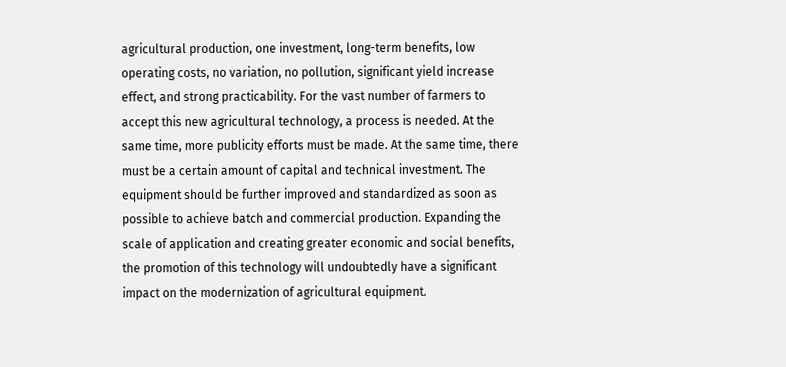agricultural production, one investment, long-term benefits, low operating costs, no variation, no pollution, significant yield increase effect, and strong practicability. For the vast number of farmers to accept this new agricultural technology, a process is needed. At the same time, more publicity efforts must be made. At the same time, there must be a certain amount of capital and technical investment. The equipment should be further improved and standardized as soon as possible to achieve batch and commercial production. Expanding the scale of application and creating greater economic and social benefits, the promotion of this technology will undoubtedly have a significant impact on the modernization of agricultural equipment.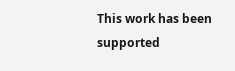This work has been supported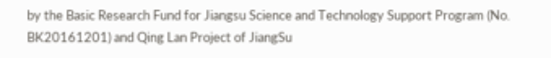by the Basic Research Fund for Jiangsu Science and Technology Support Program (No. BK20161201) and Qing Lan Project of JiangSu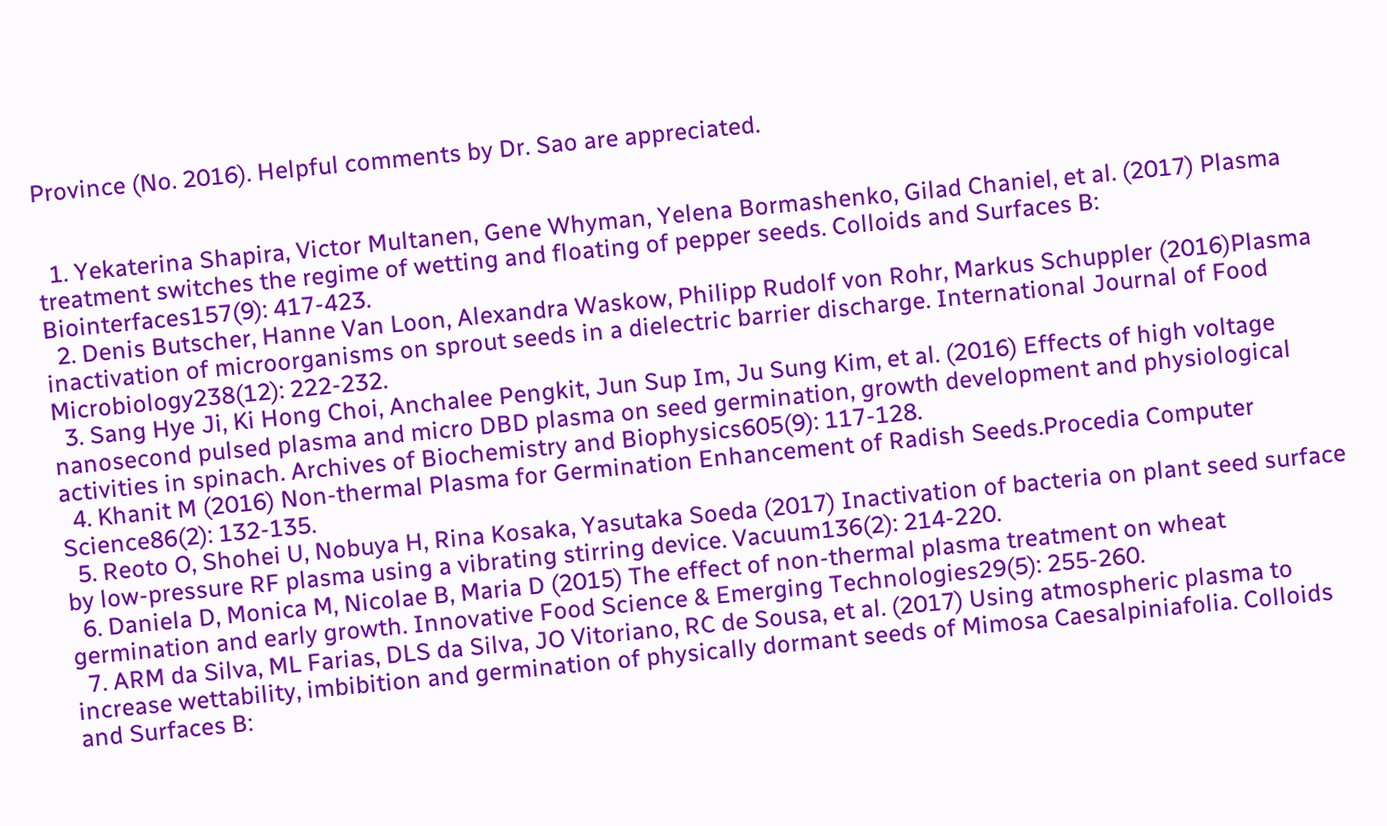Province (No. 2016). Helpful comments by Dr. Sao are appreciated.


  1. Yekaterina Shapira, Victor Multanen, Gene Whyman, Yelena Bormashenko, Gilad Chaniel, et al. (2017) Plasma treatment switches the regime of wetting and floating of pepper seeds. Colloids and Surfaces B: Biointerfaces157(9): 417-423.
  2. Denis Butscher, Hanne Van Loon, Alexandra Waskow, Philipp Rudolf von Rohr, Markus Schuppler (2016)Plasma inactivation of microorganisms on sprout seeds in a dielectric barrier discharge. International Journal of Food Microbiology238(12): 222-232.
  3. Sang Hye Ji, Ki Hong Choi, Anchalee Pengkit, Jun Sup Im, Ju Sung Kim, et al. (2016) Effects of high voltage nanosecond pulsed plasma and micro DBD plasma on seed germination, growth development and physiological activities in spinach. Archives of Biochemistry and Biophysics605(9): 117-128.
  4. Khanit M (2016) Non-thermal Plasma for Germination Enhancement of Radish Seeds.Procedia Computer Science86(2): 132-135.
  5. Reoto O, Shohei U, Nobuya H, Rina Kosaka, Yasutaka Soeda (2017) Inactivation of bacteria on plant seed surface by low-pressure RF plasma using a vibrating stirring device. Vacuum136(2): 214-220.
  6. Daniela D, Monica M, Nicolae B, Maria D (2015) The effect of non-thermal plasma treatment on wheat germination and early growth. Innovative Food Science & Emerging Technologies29(5): 255-260.
  7. ARM da Silva, ML Farias, DLS da Silva, JO Vitoriano, RC de Sousa, et al. (2017) Using atmospheric plasma to increase wettability, imbibition and germination of physically dormant seeds of Mimosa Caesalpiniafolia. Colloids and Surfaces B: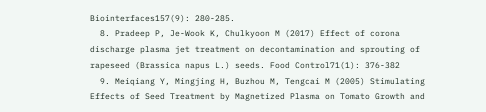Biointerfaces157(9): 280-285.
  8. Pradeep P, Je-Wook K, Chulkyoon M (2017) Effect of corona discharge plasma jet treatment on decontamination and sprouting of rapeseed (Brassica napus L.) seeds. Food Control71(1): 376-382
  9. Meiqiang Y, Mingjing H, Buzhou M, Tengcai M (2005) Stimulating Effects of Seed Treatment by Magnetized Plasma on Tomato Growth and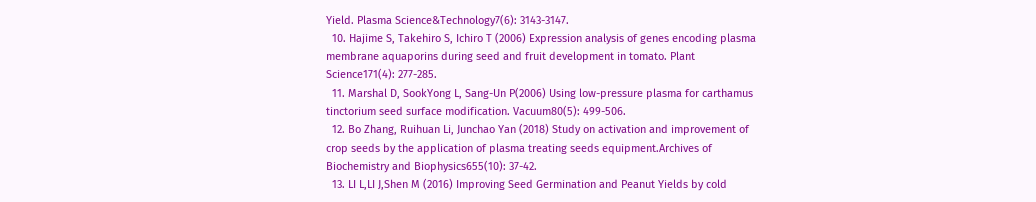Yield. Plasma Science&Technology7(6): 3143-3147.
  10. Hajime S, Takehiro S, Ichiro T (2006) Expression analysis of genes encoding plasma membrane aquaporins during seed and fruit development in tomato. Plant Science171(4): 277-285.
  11. Marshal D, SookYong L, Sang-Un P(2006) Using low-pressure plasma for carthamus tinctorium seed surface modification. Vacuum80(5): 499-506.
  12. Bo Zhang, Ruihuan Li, Junchao Yan (2018) Study on activation and improvement of crop seeds by the application of plasma treating seeds equipment.Archives of Biochemistry and Biophysics655(10): 37-42.
  13. LI L,LI J,Shen M (2016) Improving Seed Germination and Peanut Yields by cold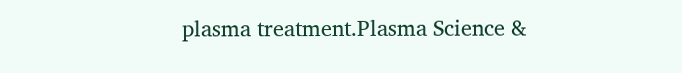plasma treatment.Plasma Science &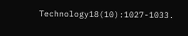Technology18(10):1027-1033.